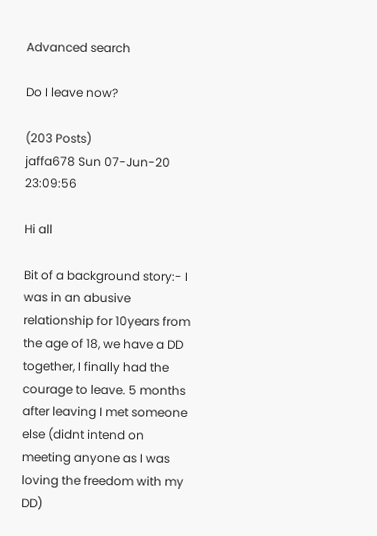Advanced search

Do I leave now?

(203 Posts)
jaffa678 Sun 07-Jun-20 23:09:56

Hi all

Bit of a background story:- I was in an abusive relationship for 10years from the age of 18, we have a DD together, I finally had the courage to leave. 5 months after leaving I met someone else (didnt intend on meeting anyone as I was loving the freedom with my DD)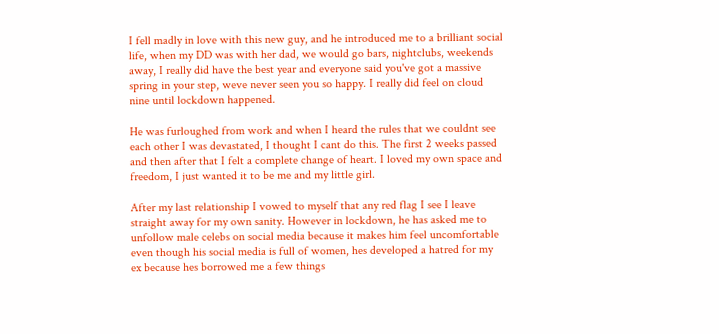I fell madly in love with this new guy, and he introduced me to a brilliant social life, when my DD was with her dad, we would go bars, nightclubs, weekends away, I really did have the best year and everyone said you've got a massive spring in your step, weve never seen you so happy. I really did feel on cloud nine until lockdown happened.

He was furloughed from work and when I heard the rules that we couldnt see each other I was devastated, I thought I cant do this. The first 2 weeks passed and then after that I felt a complete change of heart. I loved my own space and freedom, I just wanted it to be me and my little girl.

After my last relationship I vowed to myself that any red flag I see I leave straight away for my own sanity. However in lockdown, he has asked me to unfollow male celebs on social media because it makes him feel uncomfortable even though his social media is full of women, hes developed a hatred for my ex because hes borrowed me a few things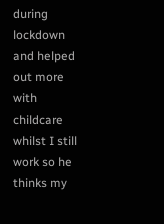during lockdown and helped out more with childcare whilst I still work so he thinks my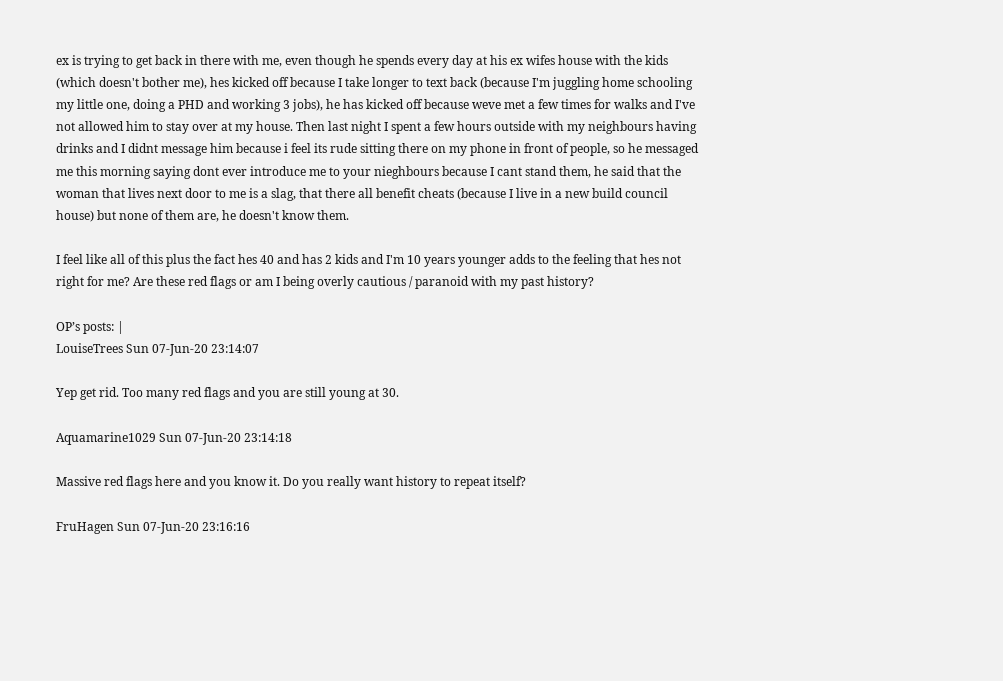ex is trying to get back in there with me, even though he spends every day at his ex wifes house with the kids (which doesn't bother me), hes kicked off because I take longer to text back (because I'm juggling home schooling my little one, doing a PHD and working 3 jobs), he has kicked off because weve met a few times for walks and I've not allowed him to stay over at my house. Then last night I spent a few hours outside with my neighbours having drinks and I didnt message him because i feel its rude sitting there on my phone in front of people, so he messaged me this morning saying dont ever introduce me to your nieghbours because I cant stand them, he said that the woman that lives next door to me is a slag, that there all benefit cheats (because I live in a new build council house) but none of them are, he doesn't know them.

I feel like all of this plus the fact hes 40 and has 2 kids and I'm 10 years younger adds to the feeling that hes not right for me? Are these red flags or am I being overly cautious / paranoid with my past history?

OP’s posts: |
LouiseTrees Sun 07-Jun-20 23:14:07

Yep get rid. Too many red flags and you are still young at 30.

Aquamarine1029 Sun 07-Jun-20 23:14:18

Massive red flags here and you know it. Do you really want history to repeat itself?

FruHagen Sun 07-Jun-20 23:16:16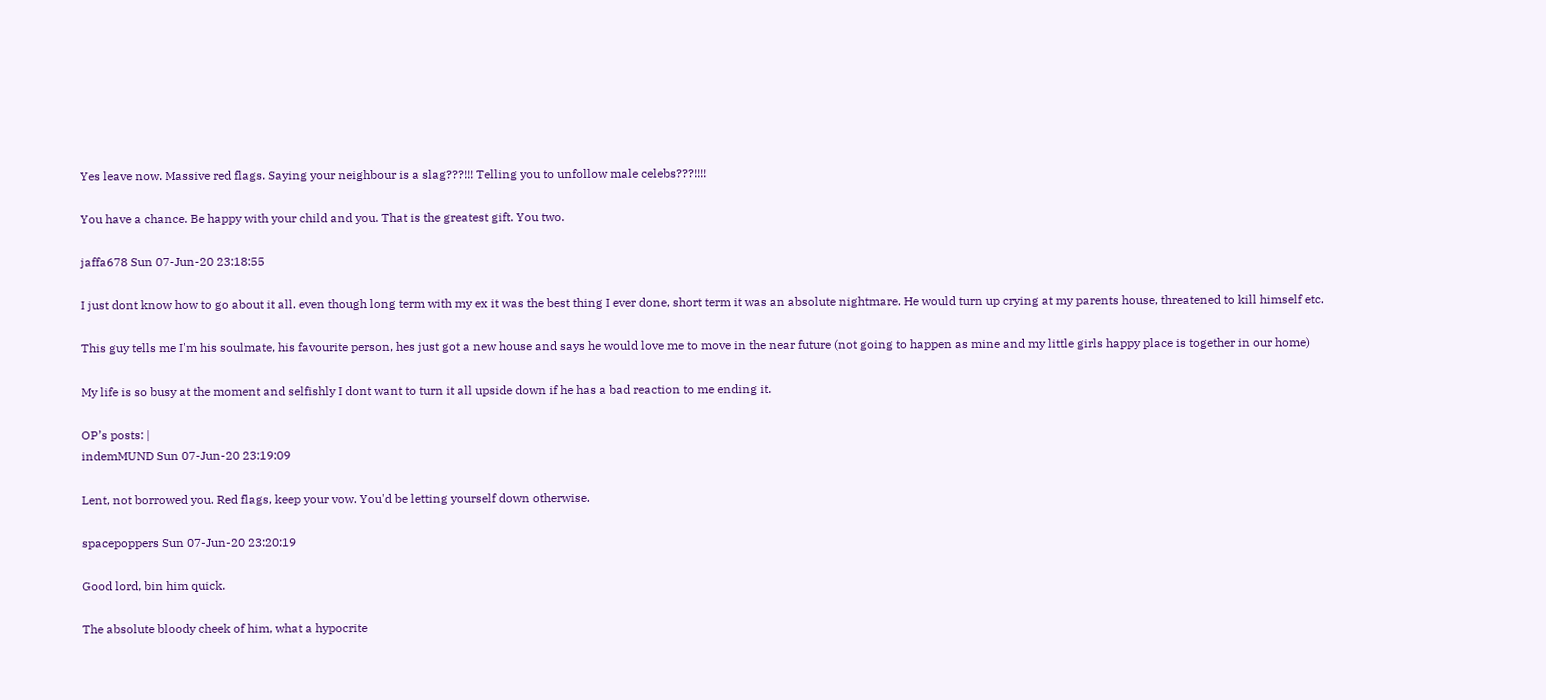Yes leave now. Massive red flags. Saying your neighbour is a slag???!!! Telling you to unfollow male celebs???!!!!

You have a chance. Be happy with your child and you. That is the greatest gift. You two.

jaffa678 Sun 07-Jun-20 23:18:55

I just dont know how to go about it all. even though long term with my ex it was the best thing I ever done, short term it was an absolute nightmare. He would turn up crying at my parents house, threatened to kill himself etc.

This guy tells me I'm his soulmate, his favourite person, hes just got a new house and says he would love me to move in the near future (not going to happen as mine and my little girls happy place is together in our home)

My life is so busy at the moment and selfishly I dont want to turn it all upside down if he has a bad reaction to me ending it.

OP’s posts: |
indemMUND Sun 07-Jun-20 23:19:09

Lent, not borrowed you. Red flags, keep your vow. You'd be letting yourself down otherwise.

spacepoppers Sun 07-Jun-20 23:20:19

Good lord, bin him quick.

The absolute bloody cheek of him, what a hypocrite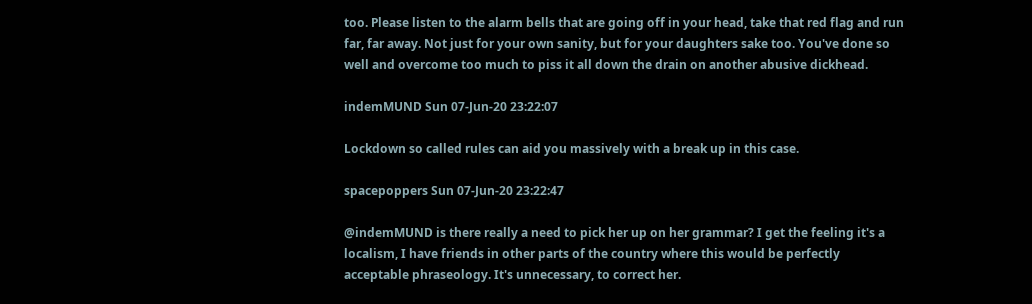too. Please listen to the alarm bells that are going off in your head, take that red flag and run far, far away. Not just for your own sanity, but for your daughters sake too. You've done so well and overcome too much to piss it all down the drain on another abusive dickhead.

indemMUND Sun 07-Jun-20 23:22:07

Lockdown so called rules can aid you massively with a break up in this case.

spacepoppers Sun 07-Jun-20 23:22:47

@indemMUND is there really a need to pick her up on her grammar? I get the feeling it's a localism, I have friends in other parts of the country where this would be perfectly acceptable phraseology. It's unnecessary, to correct her.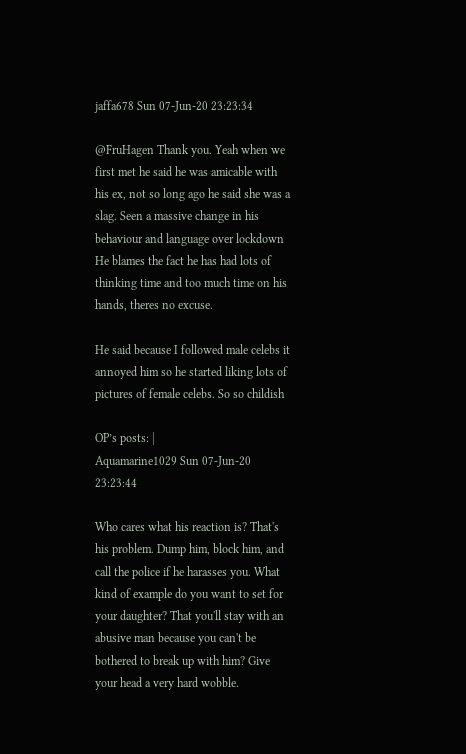jaffa678 Sun 07-Jun-20 23:23:34

@FruHagen Thank you. Yeah when we first met he said he was amicable with his ex, not so long ago he said she was a slag. Seen a massive change in his behaviour and language over lockdown
He blames the fact he has had lots of thinking time and too much time on his hands, theres no excuse.

He said because I followed male celebs it annoyed him so he started liking lots of pictures of female celebs. So so childish

OP’s posts: |
Aquamarine1029 Sun 07-Jun-20 23:23:44

Who cares what his reaction is? That's his problem. Dump him, block him, and call the police if he harasses you. What kind of example do you want to set for your daughter? That you'll stay with an abusive man because you can't be bothered to break up with him? Give your head a very hard wobble.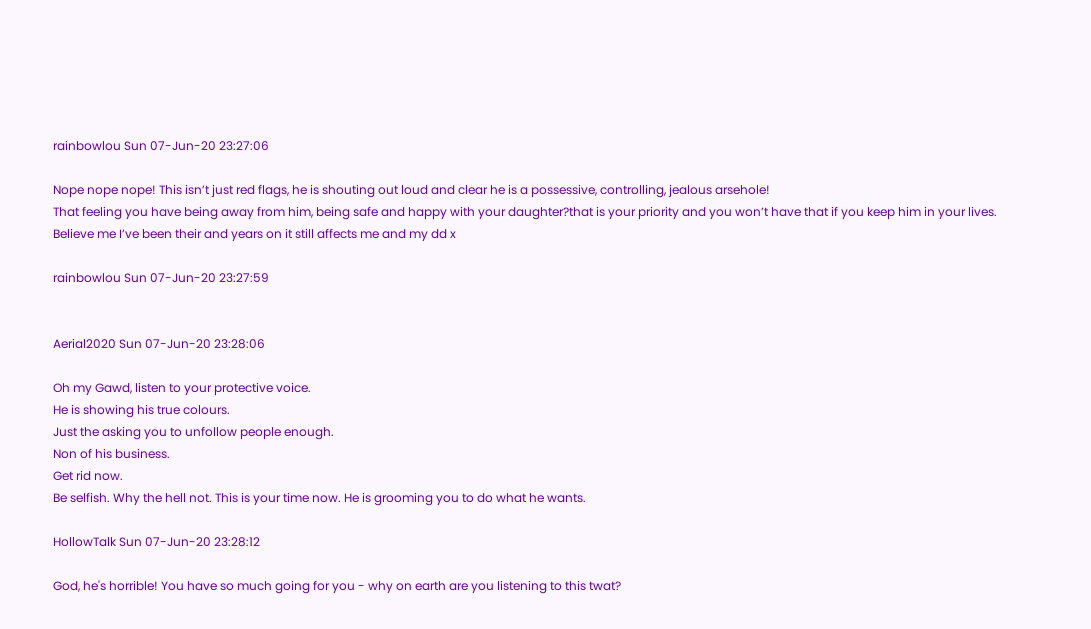rainbowlou Sun 07-Jun-20 23:27:06

Nope nope nope! This isn’t just red flags, he is shouting out loud and clear he is a possessive, controlling, jealous arsehole!
That feeling you have being away from him, being safe and happy with your daughter?that is your priority and you won’t have that if you keep him in your lives.
Believe me I’ve been their and years on it still affects me and my dd x

rainbowlou Sun 07-Jun-20 23:27:59


Aerial2020 Sun 07-Jun-20 23:28:06

Oh my Gawd, listen to your protective voice.
He is showing his true colours.
Just the asking you to unfollow people enough.
Non of his business.
Get rid now.
Be selfish. Why the hell not. This is your time now. He is grooming you to do what he wants.

HollowTalk Sun 07-Jun-20 23:28:12

God, he's horrible! You have so much going for you - why on earth are you listening to this twat?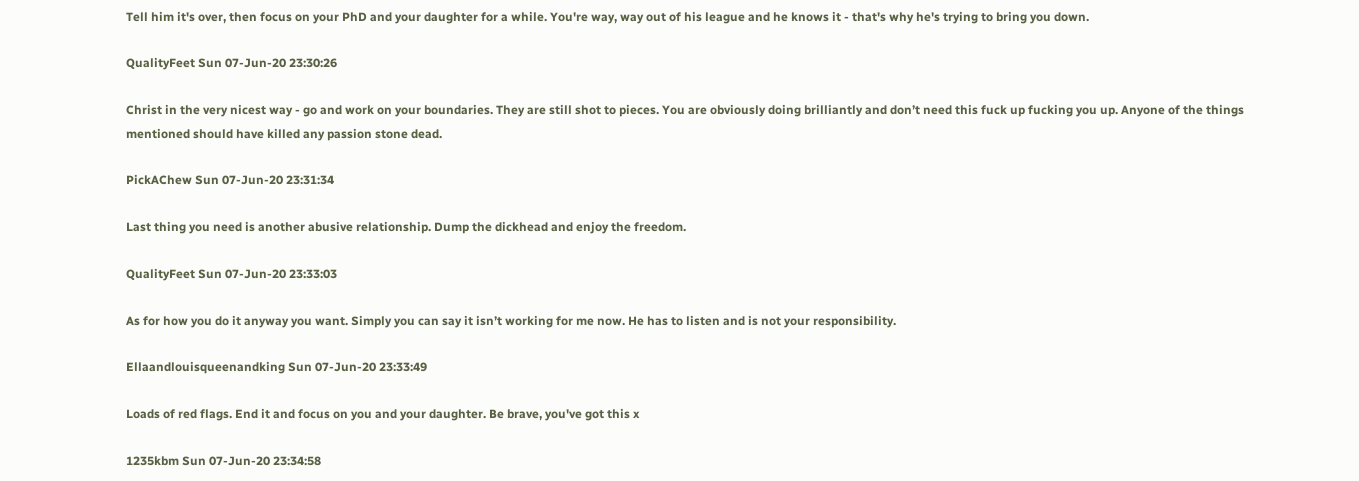Tell him it's over, then focus on your PhD and your daughter for a while. You're way, way out of his league and he knows it - that's why he's trying to bring you down.

QualityFeet Sun 07-Jun-20 23:30:26

Christ in the very nicest way - go and work on your boundaries. They are still shot to pieces. You are obviously doing brilliantly and don’t need this fuck up fucking you up. Anyone of the things mentioned should have killed any passion stone dead.

PickAChew Sun 07-Jun-20 23:31:34

Last thing you need is another abusive relationship. Dump the dickhead and enjoy the freedom.

QualityFeet Sun 07-Jun-20 23:33:03

As for how you do it anyway you want. Simply you can say it isn’t working for me now. He has to listen and is not your responsibility.

Ellaandlouisqueenandking Sun 07-Jun-20 23:33:49

Loads of red flags. End it and focus on you and your daughter. Be brave, you've got this x

1235kbm Sun 07-Jun-20 23:34:58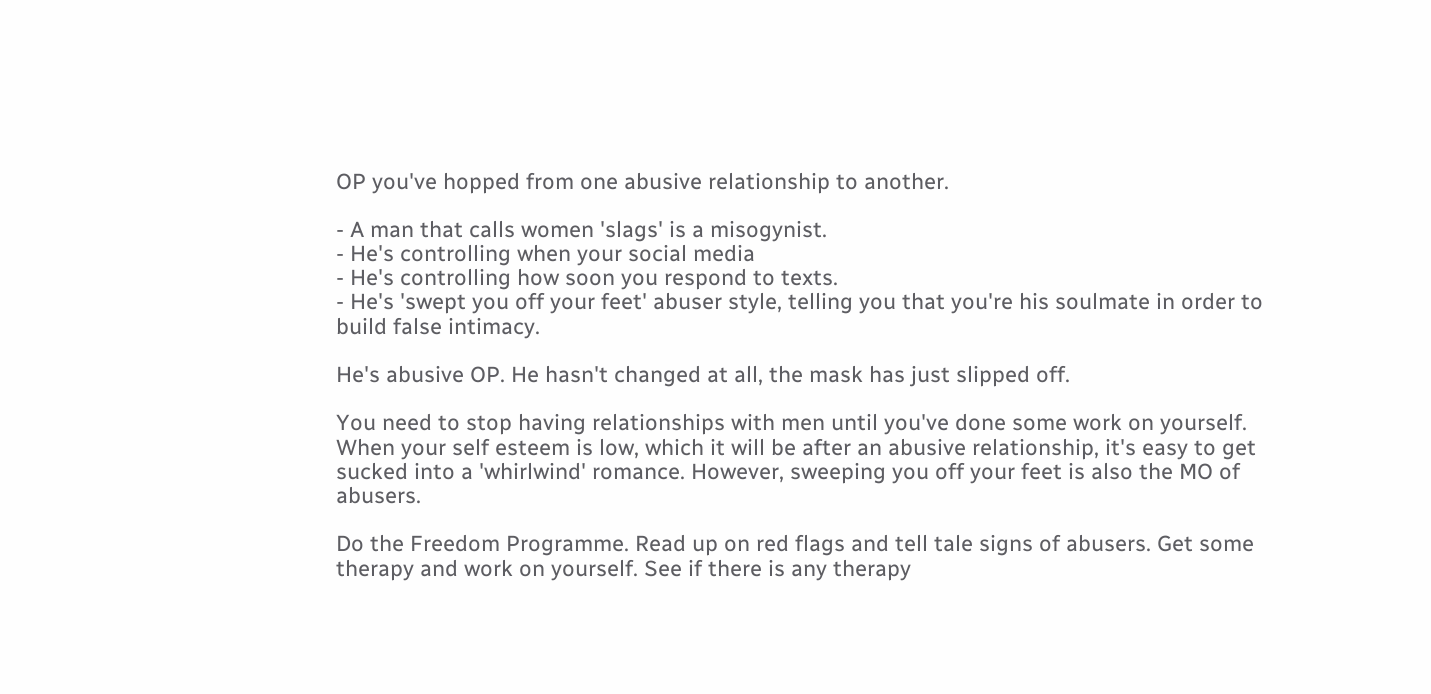OP you've hopped from one abusive relationship to another.

- A man that calls women 'slags' is a misogynist.
- He's controlling when your social media
- He's controlling how soon you respond to texts.
- He's 'swept you off your feet' abuser style, telling you that you're his soulmate in order to build false intimacy.

He's abusive OP. He hasn't changed at all, the mask has just slipped off.

You need to stop having relationships with men until you've done some work on yourself. When your self esteem is low, which it will be after an abusive relationship, it's easy to get sucked into a 'whirlwind' romance. However, sweeping you off your feet is also the MO of abusers.

Do the Freedom Programme. Read up on red flags and tell tale signs of abusers. Get some therapy and work on yourself. See if there is any therapy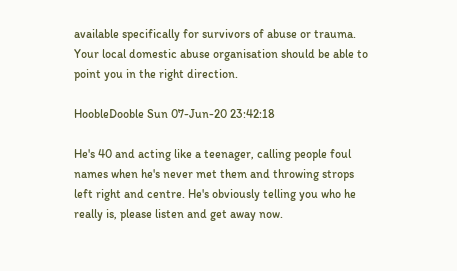available specifically for survivors of abuse or trauma. Your local domestic abuse organisation should be able to point you in the right direction.

HoobleDooble Sun 07-Jun-20 23:42:18

He's 40 and acting like a teenager, calling people foul names when he's never met them and throwing strops left right and centre. He's obviously telling you who he really is, please listen and get away now.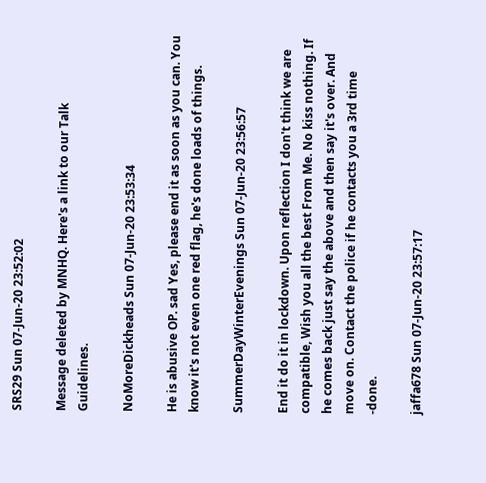SRS29 Sun 07-Jun-20 23:52:02

Message deleted by MNHQ. Here's a link to our Talk Guidelines.

NoMoreDickheads Sun 07-Jun-20 23:53:34

He is abusive OP. sad Yes, please end it as soon as you can. You know it's not even one red flag, he's done loads of things.

SummerDayWinterEvenings Sun 07-Jun-20 23:56:57

End it do it in lockdown. Upon reflection I don't think we are compatible, Wish you all the best From Me. No kiss nothing. If he comes back just say the above and then say it's over. And move on. Contact the police if he contacts you a 3rd time -done.

jaffa678 Sun 07-Jun-20 23:57:17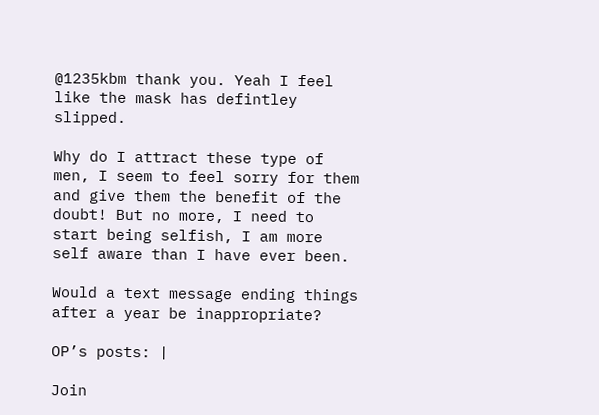@1235kbm thank you. Yeah I feel like the mask has defintley slipped.

Why do I attract these type of men, I seem to feel sorry for them and give them the benefit of the doubt! But no more, I need to start being selfish, I am more self aware than I have ever been.

Would a text message ending things after a year be inappropriate?

OP’s posts: |

Join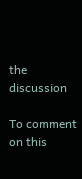the discussion

To comment on this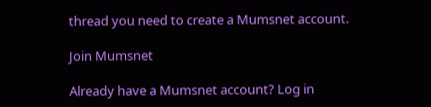thread you need to create a Mumsnet account.

Join Mumsnet

Already have a Mumsnet account? Log in